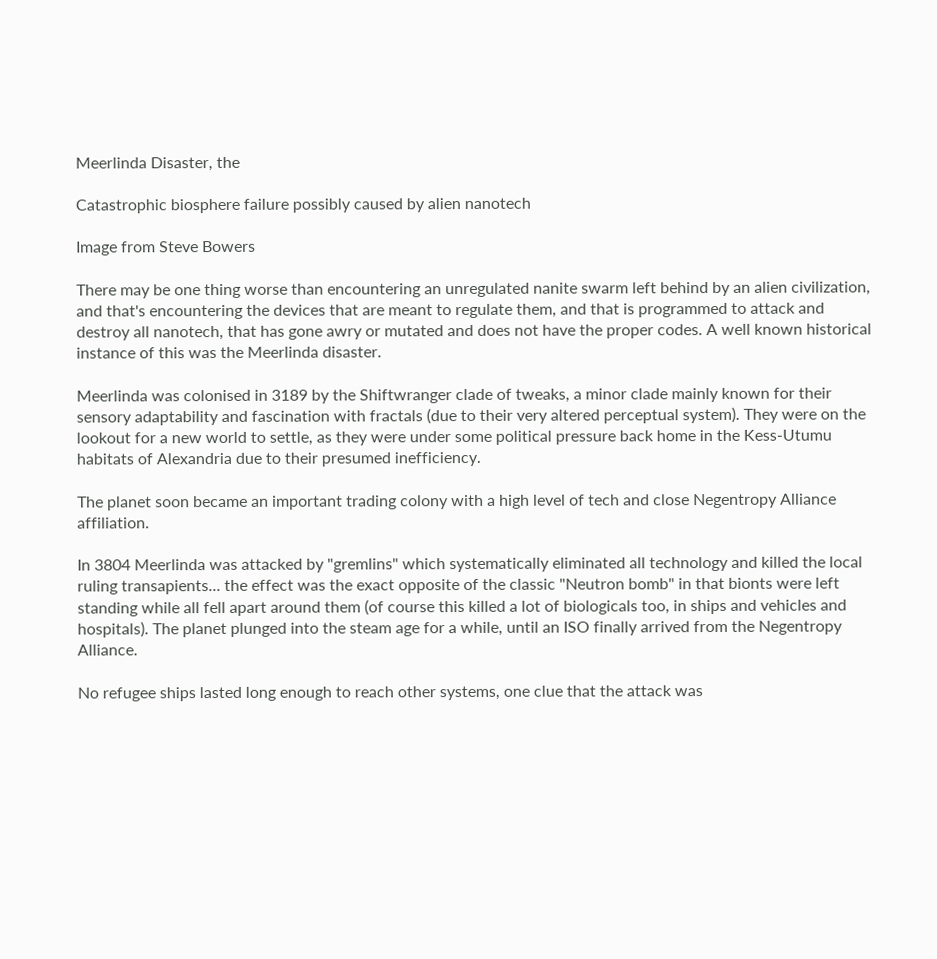Meerlinda Disaster, the

Catastrophic biosphere failure possibly caused by alien nanotech

Image from Steve Bowers

There may be one thing worse than encountering an unregulated nanite swarm left behind by an alien civilization, and that's encountering the devices that are meant to regulate them, and that is programmed to attack and destroy all nanotech, that has gone awry or mutated and does not have the proper codes. A well known historical instance of this was the Meerlinda disaster.

Meerlinda was colonised in 3189 by the Shiftwranger clade of tweaks, a minor clade mainly known for their sensory adaptability and fascination with fractals (due to their very altered perceptual system). They were on the lookout for a new world to settle, as they were under some political pressure back home in the Kess-Utumu habitats of Alexandria due to their presumed inefficiency.

The planet soon became an important trading colony with a high level of tech and close Negentropy Alliance affiliation.

In 3804 Meerlinda was attacked by "gremlins" which systematically eliminated all technology and killed the local ruling transapients... the effect was the exact opposite of the classic "Neutron bomb" in that bionts were left standing while all fell apart around them (of course this killed a lot of biologicals too, in ships and vehicles and hospitals). The planet plunged into the steam age for a while, until an ISO finally arrived from the Negentropy Alliance.

No refugee ships lasted long enough to reach other systems, one clue that the attack was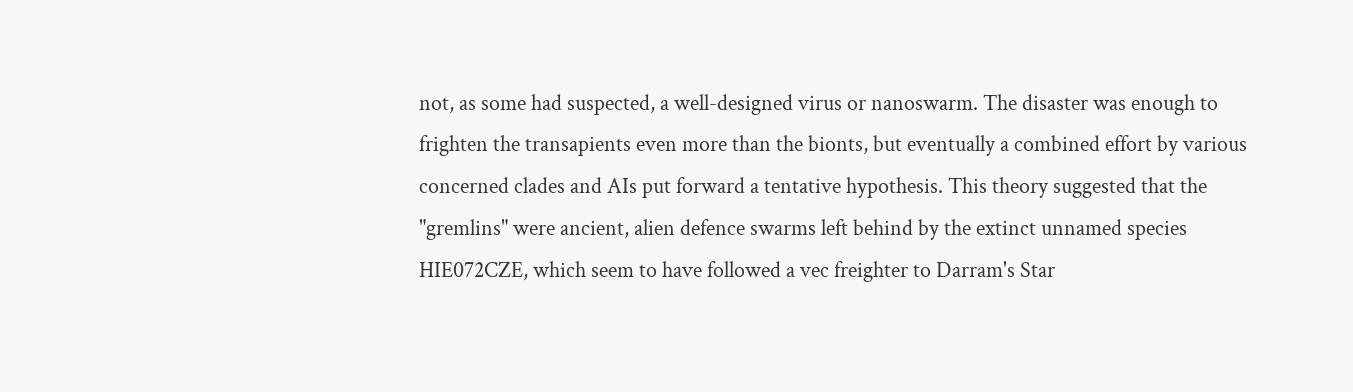not, as some had suspected, a well-designed virus or nanoswarm. The disaster was enough to frighten the transapients even more than the bionts, but eventually a combined effort by various concerned clades and AIs put forward a tentative hypothesis. This theory suggested that the "gremlins" were ancient, alien defence swarms left behind by the extinct unnamed species HIE072CZE, which seem to have followed a vec freighter to Darram's Star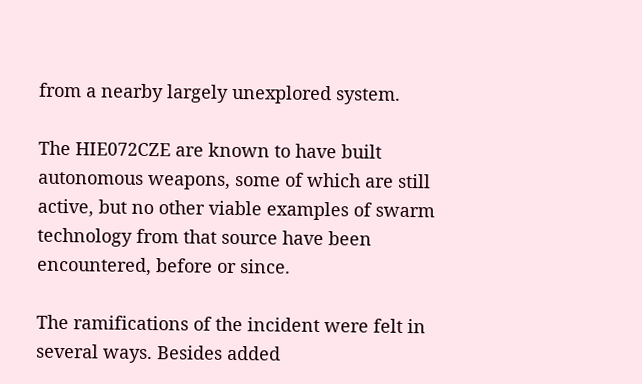from a nearby largely unexplored system.

The HIE072CZE are known to have built autonomous weapons, some of which are still active, but no other viable examples of swarm technology from that source have been encountered, before or since.

The ramifications of the incident were felt in several ways. Besides added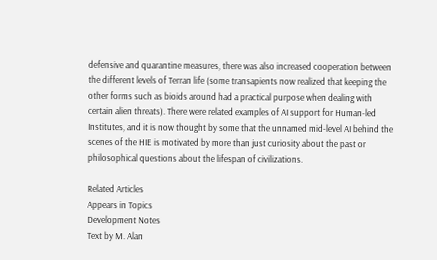defensive and quarantine measures, there was also increased cooperation between the different levels of Terran life (some transapients now realized that keeping the other forms such as bioids around had a practical purpose when dealing with certain alien threats). There were related examples of AI support for Human-led Institutes, and it is now thought by some that the unnamed mid-level AI behind the scenes of the HIE is motivated by more than just curiosity about the past or philosophical questions about the lifespan of civilizations.

Related Articles
Appears in Topics
Development Notes
Text by M. Alan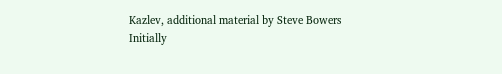Kazlev, additional material by Steve Bowers
Initially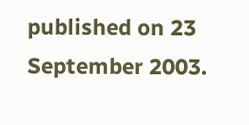published on 23 September 2003.